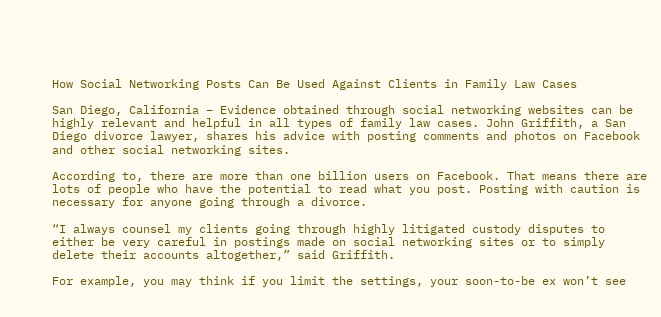How Social Networking Posts Can Be Used Against Clients in Family Law Cases

San Diego, California – Evidence obtained through social networking websites can be highly relevant and helpful in all types of family law cases. John Griffith, a San Diego divorce lawyer, shares his advice with posting comments and photos on Facebook and other social networking sites.

According to, there are more than one billion users on Facebook. That means there are lots of people who have the potential to read what you post. Posting with caution is necessary for anyone going through a divorce.

“I always counsel my clients going through highly litigated custody disputes to either be very careful in postings made on social networking sites or to simply delete their accounts altogether,” said Griffith.

For example, you may think if you limit the settings, your soon-to-be ex won’t see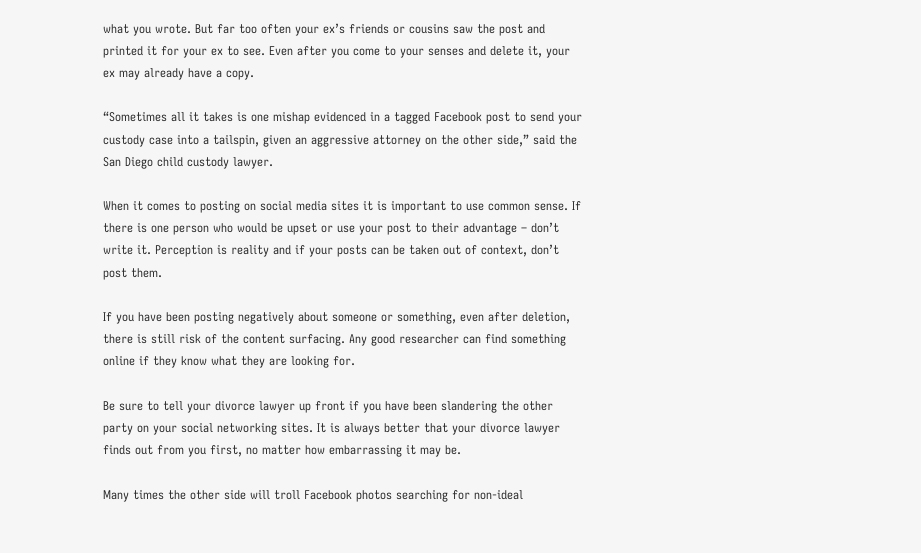what you wrote. But far too often your ex’s friends or cousins saw the post and printed it for your ex to see. Even after you come to your senses and delete it, your ex may already have a copy.

“Sometimes all it takes is one mishap evidenced in a tagged Facebook post to send your custody case into a tailspin, given an aggressive attorney on the other side,” said the San Diego child custody lawyer.

When it comes to posting on social media sites it is important to use common sense. If there is one person who would be upset or use your post to their advantage – don’t write it. Perception is reality and if your posts can be taken out of context, don’t post them.

If you have been posting negatively about someone or something, even after deletion, there is still risk of the content surfacing. Any good researcher can find something online if they know what they are looking for.

Be sure to tell your divorce lawyer up front if you have been slandering the other party on your social networking sites. It is always better that your divorce lawyer finds out from you first, no matter how embarrassing it may be.

Many times the other side will troll Facebook photos searching for non-ideal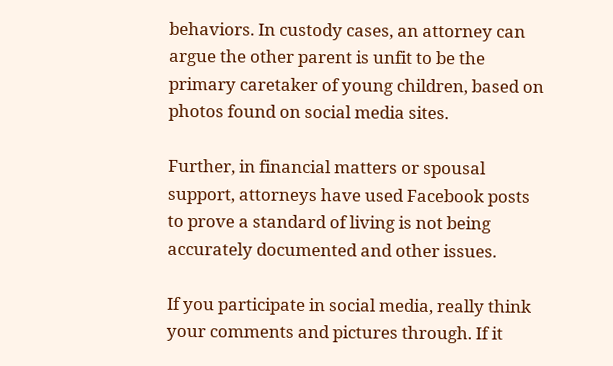behaviors. In custody cases, an attorney can argue the other parent is unfit to be the primary caretaker of young children, based on photos found on social media sites.

Further, in financial matters or spousal support, attorneys have used Facebook posts to prove a standard of living is not being accurately documented and other issues.

If you participate in social media, really think your comments and pictures through. If it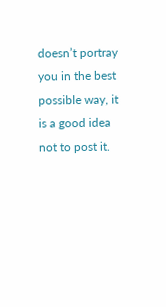doesn’t portray you in the best possible way, it is a good idea not to post it.